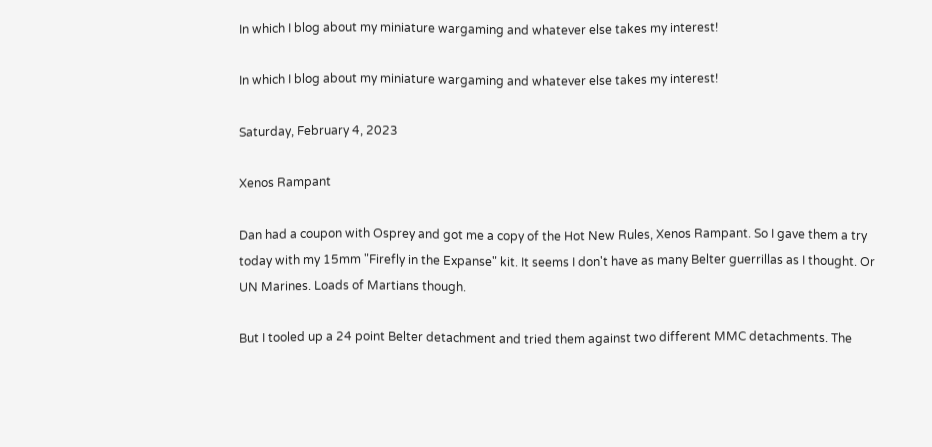In which I blog about my miniature wargaming and whatever else takes my interest!

In which I blog about my miniature wargaming and whatever else takes my interest!

Saturday, February 4, 2023

Xenos Rampant

Dan had a coupon with Osprey and got me a copy of the Hot New Rules, Xenos Rampant. So I gave them a try today with my 15mm "Firefly in the Expanse" kit. It seems I don't have as many Belter guerrillas as I thought. Or UN Marines. Loads of Martians though.

But I tooled up a 24 point Belter detachment and tried them against two different MMC detachments. The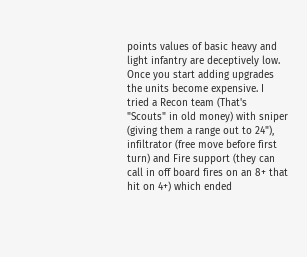points values of basic heavy and light infantry are deceptively low. Once you start adding upgrades the units become expensive. I tried a Recon team (That's "Scouts" in old money) with sniper (giving them a range out to 24"), infiltrator (free move before first turn) and Fire support (they can call in off board fires on an 8+ that hit on 4+) which ended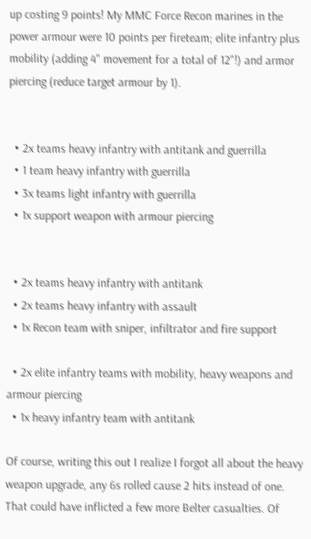up costing 9 points! My MMC Force Recon marines in the power armour were 10 points per fireteam; elite infantry plus mobility (adding 4" movement for a total of 12"!) and armor piercing (reduce target armour by 1).


  • 2x teams heavy infantry with antitank and guerrilla
  • 1 team heavy infantry with guerrilla
  • 3x teams light infantry with guerrilla
  • 1x support weapon with armour piercing


  • 2x teams heavy infantry with antitank
  • 2x teams heavy infantry with assault
  • 1x Recon team with sniper, infiltrator and fire support

  • 2x elite infantry teams with mobility, heavy weapons and armour piercing
  • 1x heavy infantry team with antitank

Of course, writing this out I realize I forgot all about the heavy weapon upgrade, any 6s rolled cause 2 hits instead of one. That could have inflicted a few more Belter casualties. Of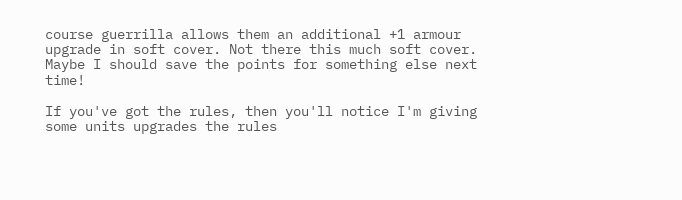course guerrilla allows them an additional +1 armour upgrade in soft cover. Not there this much soft cover. Maybe I should save the points for something else next time!

If you've got the rules, then you'll notice I'm giving some units upgrades the rules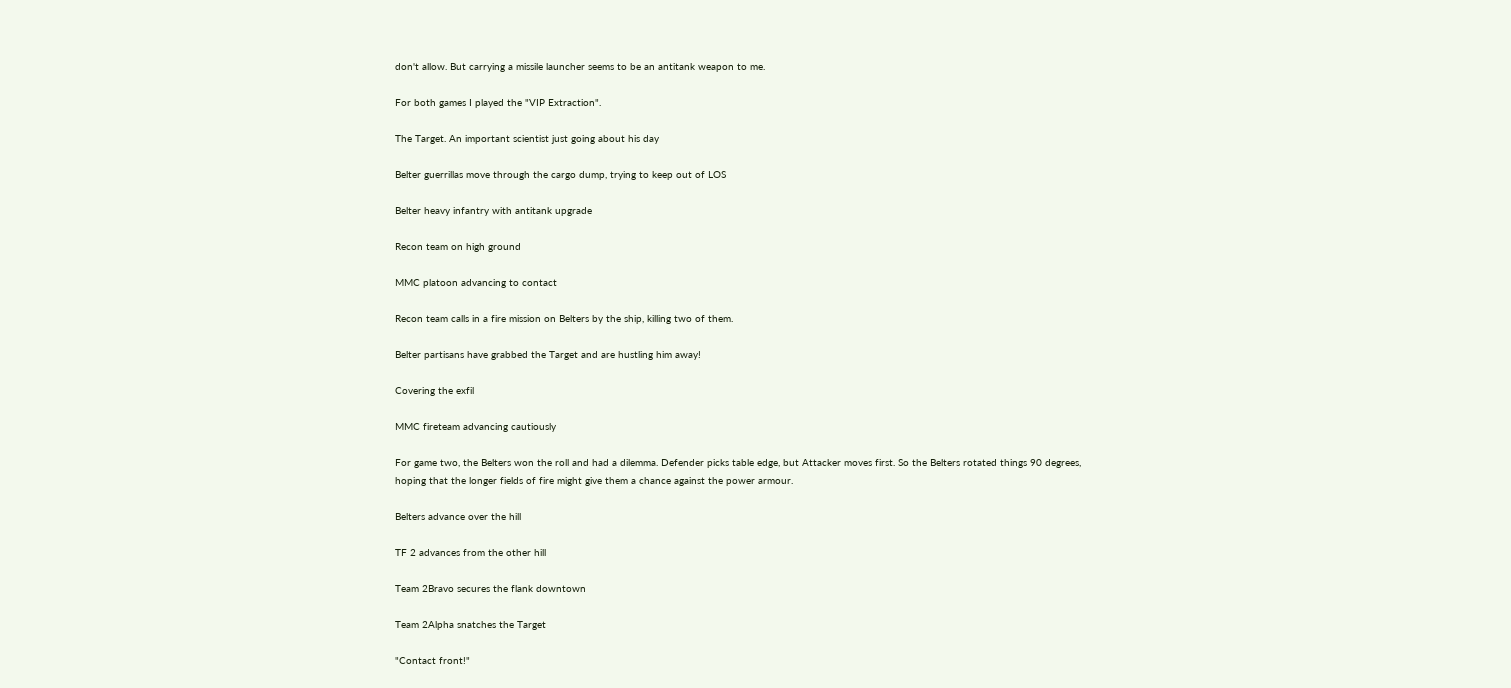don't allow. But carrying a missile launcher seems to be an antitank weapon to me.

For both games I played the "VIP Extraction".

The Target. An important scientist just going about his day

Belter guerrillas move through the cargo dump, trying to keep out of LOS

Belter heavy infantry with antitank upgrade

Recon team on high ground

MMC platoon advancing to contact

Recon team calls in a fire mission on Belters by the ship, killing two of them.

Belter partisans have grabbed the Target and are hustling him away!

Covering the exfil

MMC fireteam advancing cautiously

For game two, the Belters won the roll and had a dilemma. Defender picks table edge, but Attacker moves first. So the Belters rotated things 90 degrees, hoping that the longer fields of fire might give them a chance against the power armour.

Belters advance over the hill

TF 2 advances from the other hill

Team 2Bravo secures the flank downtown

Team 2Alpha snatches the Target

"Contact front!"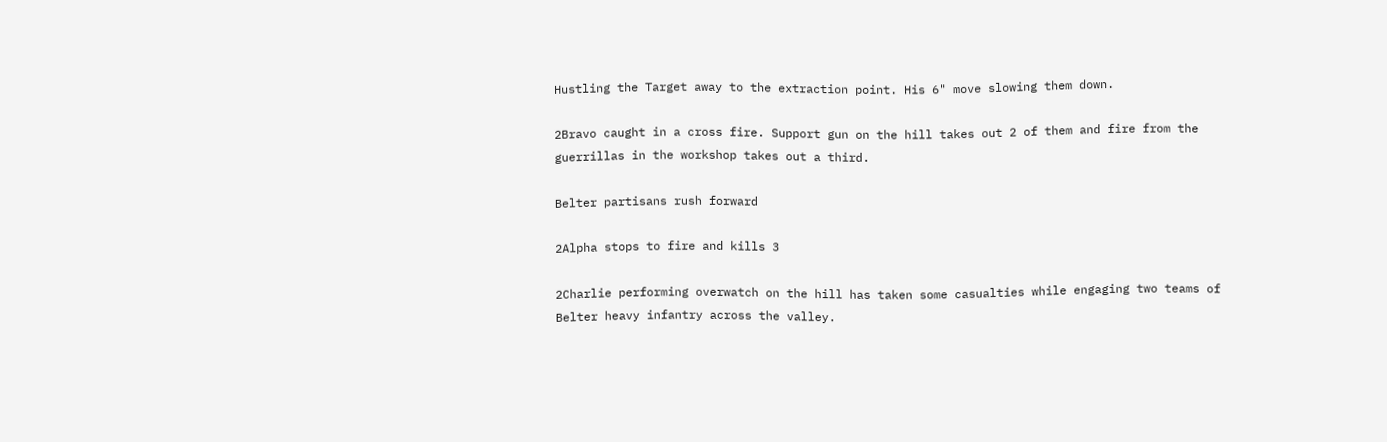Hustling the Target away to the extraction point. His 6" move slowing them down.

2Bravo caught in a cross fire. Support gun on the hill takes out 2 of them and fire from the guerrillas in the workshop takes out a third.

Belter partisans rush forward

2Alpha stops to fire and kills 3

2Charlie performing overwatch on the hill has taken some casualties while engaging two teams of Belter heavy infantry across the valley.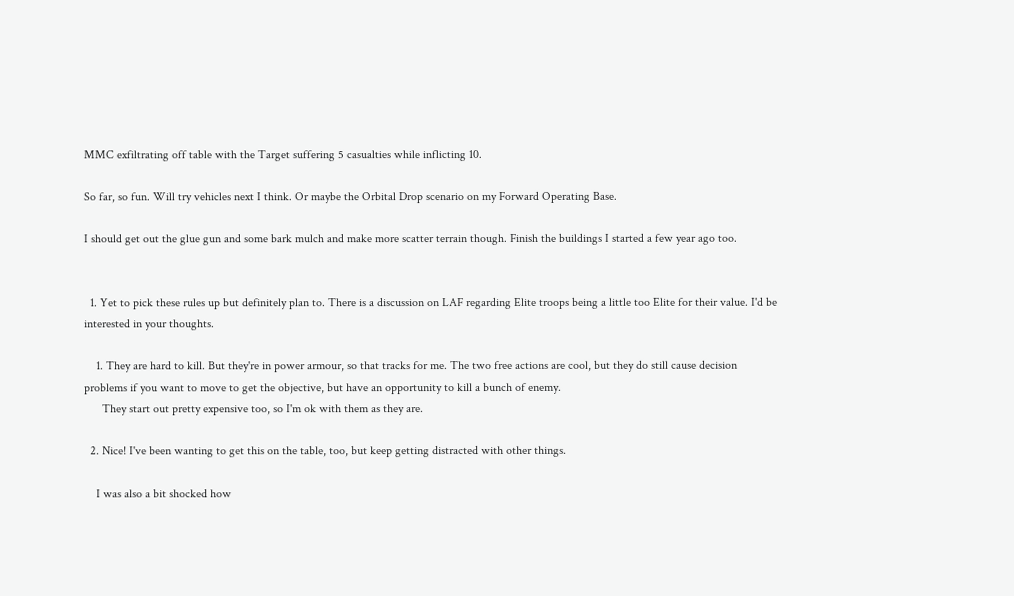MMC exfiltrating off table with the Target suffering 5 casualties while inflicting 10.

So far, so fun. Will try vehicles next I think. Or maybe the Orbital Drop scenario on my Forward Operating Base.

I should get out the glue gun and some bark mulch and make more scatter terrain though. Finish the buildings I started a few year ago too.


  1. Yet to pick these rules up but definitely plan to. There is a discussion on LAF regarding Elite troops being a little too Elite for their value. I'd be interested in your thoughts.

    1. They are hard to kill. But they're in power armour, so that tracks for me. The two free actions are cool, but they do still cause decision problems if you want to move to get the objective, but have an opportunity to kill a bunch of enemy.
      They start out pretty expensive too, so I'm ok with them as they are.

  2. Nice! I've been wanting to get this on the table, too, but keep getting distracted with other things.

    I was also a bit shocked how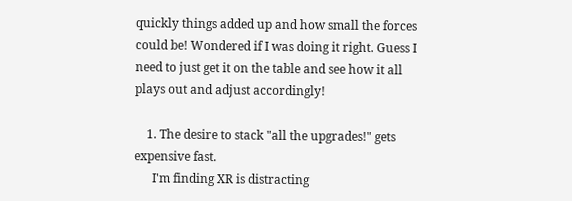quickly things added up and how small the forces could be! Wondered if I was doing it right. Guess I need to just get it on the table and see how it all plays out and adjust accordingly!

    1. The desire to stack "all the upgrades!" gets expensive fast.
      I'm finding XR is distracting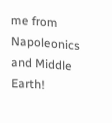me from Napoleonics and Middle Earth!